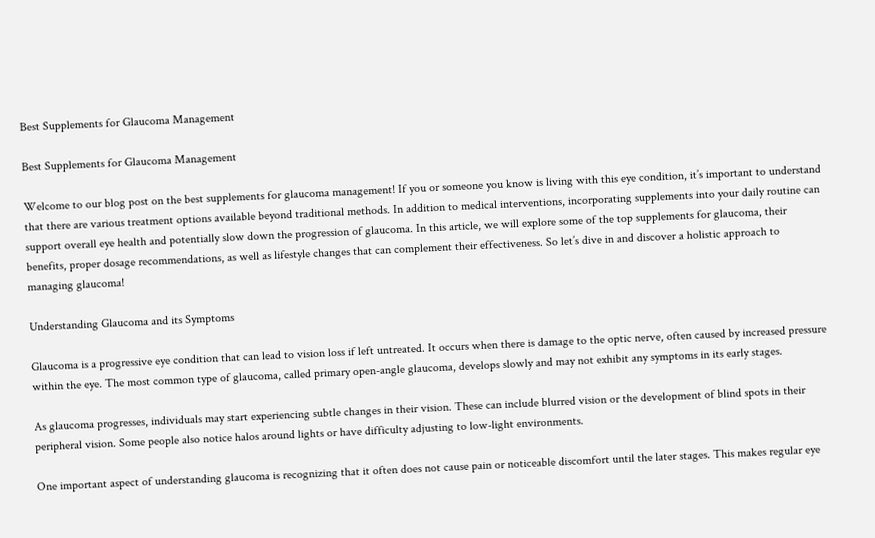Best Supplements for Glaucoma Management

Best Supplements for Glaucoma Management

Welcome to our blog post on the best supplements for glaucoma management! If you or someone you know is living with this eye condition, it’s important to understand that there are various treatment options available beyond traditional methods. In addition to medical interventions, incorporating supplements into your daily routine can support overall eye health and potentially slow down the progression of glaucoma. In this article, we will explore some of the top supplements for glaucoma, their benefits, proper dosage recommendations, as well as lifestyle changes that can complement their effectiveness. So let’s dive in and discover a holistic approach to managing glaucoma!

Understanding Glaucoma and its Symptoms

Glaucoma is a progressive eye condition that can lead to vision loss if left untreated. It occurs when there is damage to the optic nerve, often caused by increased pressure within the eye. The most common type of glaucoma, called primary open-angle glaucoma, develops slowly and may not exhibit any symptoms in its early stages.

As glaucoma progresses, individuals may start experiencing subtle changes in their vision. These can include blurred vision or the development of blind spots in their peripheral vision. Some people also notice halos around lights or have difficulty adjusting to low-light environments.

One important aspect of understanding glaucoma is recognizing that it often does not cause pain or noticeable discomfort until the later stages. This makes regular eye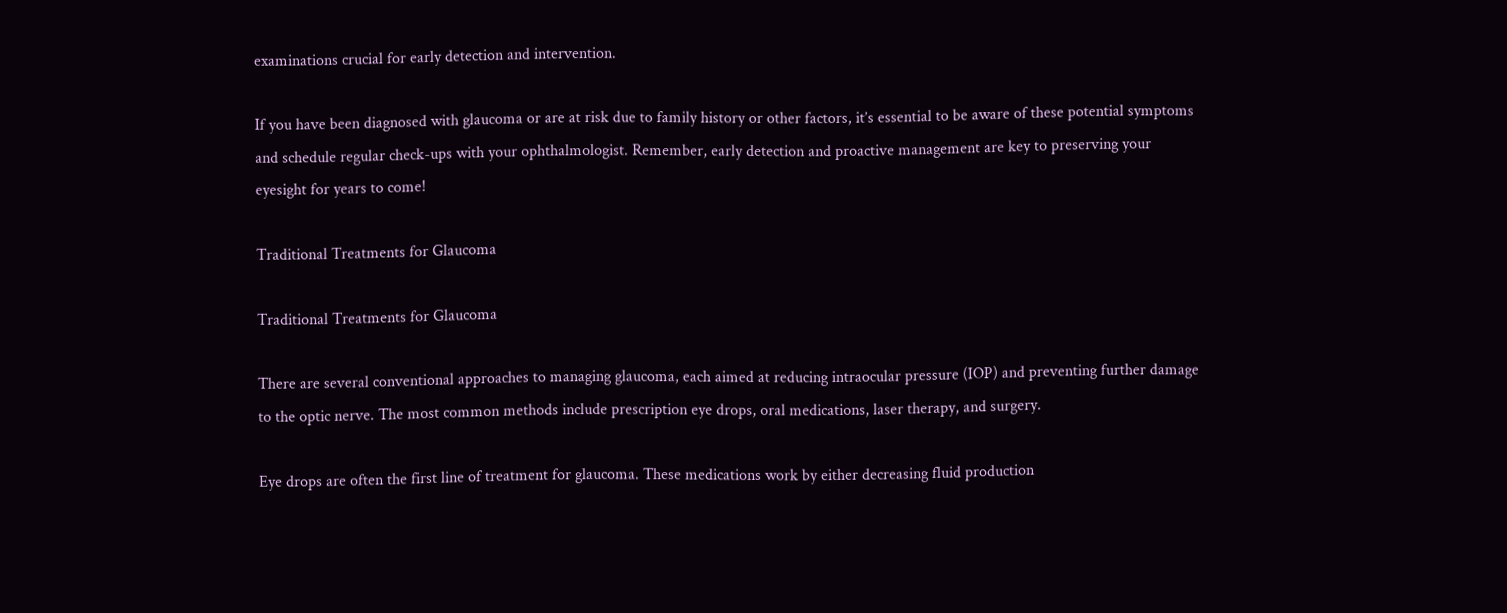examinations crucial for early detection and intervention.

If you have been diagnosed with glaucoma or are at risk due to family history or other factors, it’s essential to be aware of these potential symptoms and schedule regular check-ups with your ophthalmologist. Remember, early detection and proactive management are key to preserving your eyesight for years to come!

Traditional Treatments for Glaucoma

Traditional Treatments for Glaucoma

There are several conventional approaches to managing glaucoma, each aimed at reducing intraocular pressure (IOP) and preventing further damage to the optic nerve. The most common methods include prescription eye drops, oral medications, laser therapy, and surgery.

Eye drops are often the first line of treatment for glaucoma. These medications work by either decreasing fluid production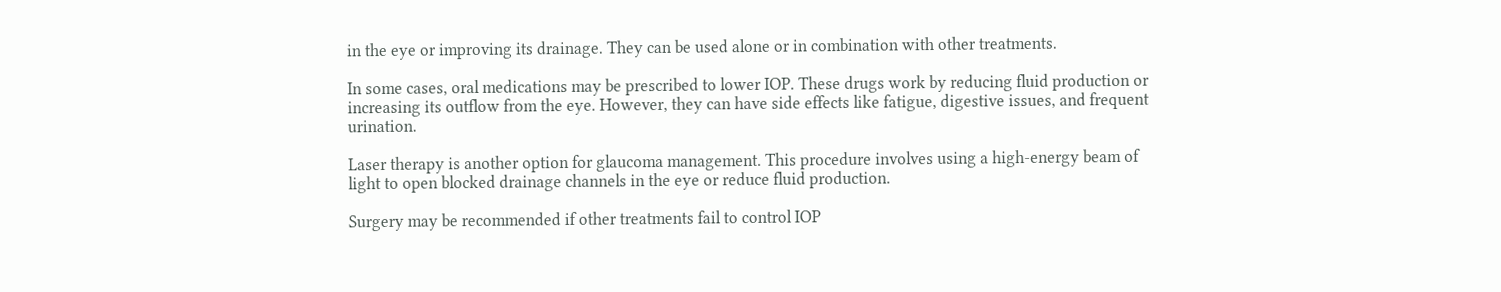in the eye or improving its drainage. They can be used alone or in combination with other treatments.

In some cases, oral medications may be prescribed to lower IOP. These drugs work by reducing fluid production or increasing its outflow from the eye. However, they can have side effects like fatigue, digestive issues, and frequent urination.

Laser therapy is another option for glaucoma management. This procedure involves using a high-energy beam of light to open blocked drainage channels in the eye or reduce fluid production.

Surgery may be recommended if other treatments fail to control IOP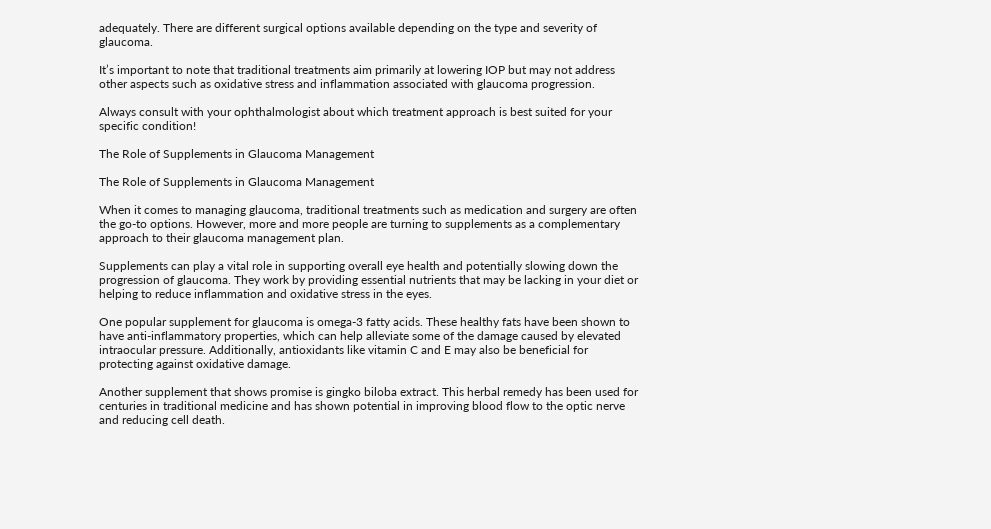adequately. There are different surgical options available depending on the type and severity of glaucoma.

It’s important to note that traditional treatments aim primarily at lowering IOP but may not address other aspects such as oxidative stress and inflammation associated with glaucoma progression.

Always consult with your ophthalmologist about which treatment approach is best suited for your specific condition!

The Role of Supplements in Glaucoma Management

The Role of Supplements in Glaucoma Management

When it comes to managing glaucoma, traditional treatments such as medication and surgery are often the go-to options. However, more and more people are turning to supplements as a complementary approach to their glaucoma management plan.

Supplements can play a vital role in supporting overall eye health and potentially slowing down the progression of glaucoma. They work by providing essential nutrients that may be lacking in your diet or helping to reduce inflammation and oxidative stress in the eyes.

One popular supplement for glaucoma is omega-3 fatty acids. These healthy fats have been shown to have anti-inflammatory properties, which can help alleviate some of the damage caused by elevated intraocular pressure. Additionally, antioxidants like vitamin C and E may also be beneficial for protecting against oxidative damage.

Another supplement that shows promise is gingko biloba extract. This herbal remedy has been used for centuries in traditional medicine and has shown potential in improving blood flow to the optic nerve and reducing cell death.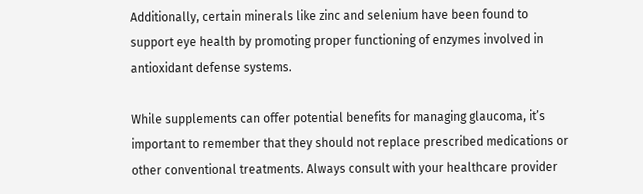Additionally, certain minerals like zinc and selenium have been found to support eye health by promoting proper functioning of enzymes involved in antioxidant defense systems.

While supplements can offer potential benefits for managing glaucoma, it’s important to remember that they should not replace prescribed medications or other conventional treatments. Always consult with your healthcare provider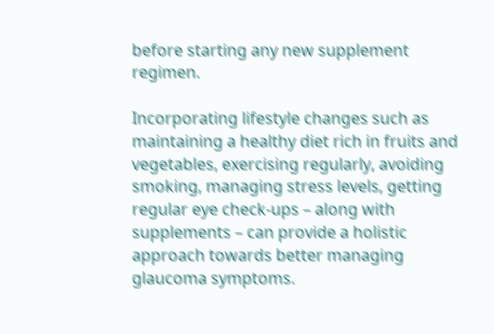before starting any new supplement regimen.

Incorporating lifestyle changes such as maintaining a healthy diet rich in fruits and vegetables, exercising regularly, avoiding smoking, managing stress levels, getting regular eye check-ups – along with supplements – can provide a holistic approach towards better managing glaucoma symptoms.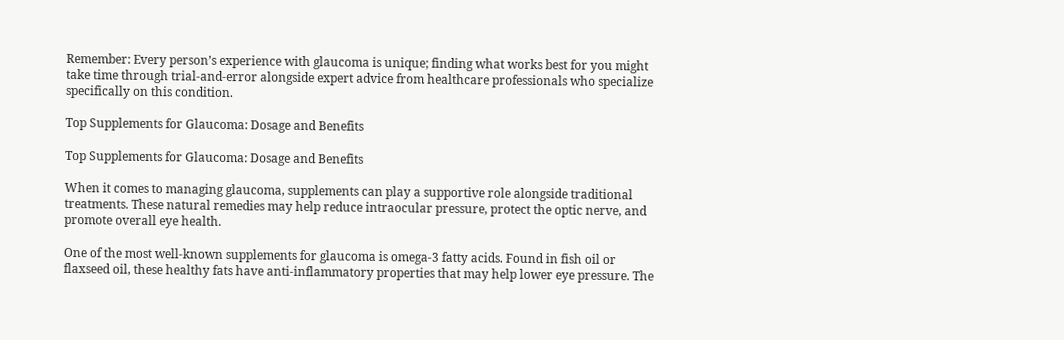Remember: Every person’s experience with glaucoma is unique; finding what works best for you might take time through trial-and-error alongside expert advice from healthcare professionals who specialize specifically on this condition.

Top Supplements for Glaucoma: Dosage and Benefits

Top Supplements for Glaucoma: Dosage and Benefits

When it comes to managing glaucoma, supplements can play a supportive role alongside traditional treatments. These natural remedies may help reduce intraocular pressure, protect the optic nerve, and promote overall eye health.

One of the most well-known supplements for glaucoma is omega-3 fatty acids. Found in fish oil or flaxseed oil, these healthy fats have anti-inflammatory properties that may help lower eye pressure. The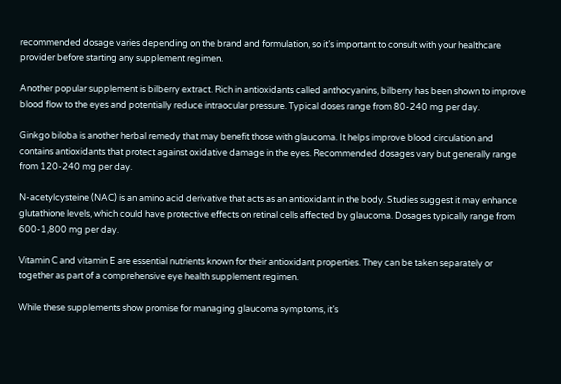recommended dosage varies depending on the brand and formulation, so it’s important to consult with your healthcare provider before starting any supplement regimen.

Another popular supplement is bilberry extract. Rich in antioxidants called anthocyanins, bilberry has been shown to improve blood flow to the eyes and potentially reduce intraocular pressure. Typical doses range from 80-240 mg per day.

Ginkgo biloba is another herbal remedy that may benefit those with glaucoma. It helps improve blood circulation and contains antioxidants that protect against oxidative damage in the eyes. Recommended dosages vary but generally range from 120-240 mg per day.

N-acetylcysteine (NAC) is an amino acid derivative that acts as an antioxidant in the body. Studies suggest it may enhance glutathione levels, which could have protective effects on retinal cells affected by glaucoma. Dosages typically range from 600-1,800 mg per day.

Vitamin C and vitamin E are essential nutrients known for their antioxidant properties. They can be taken separately or together as part of a comprehensive eye health supplement regimen.

While these supplements show promise for managing glaucoma symptoms, it’s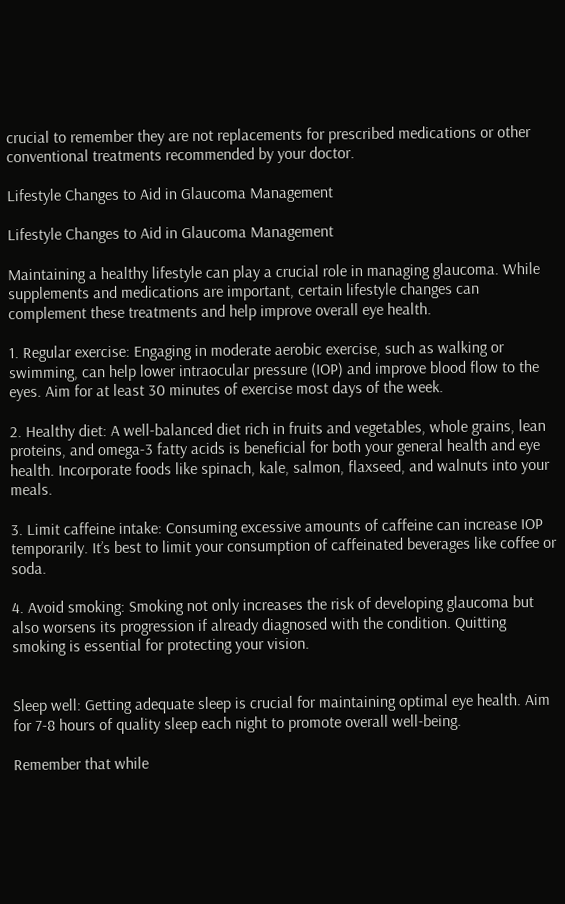crucial to remember they are not replacements for prescribed medications or other conventional treatments recommended by your doctor.

Lifestyle Changes to Aid in Glaucoma Management

Lifestyle Changes to Aid in Glaucoma Management

Maintaining a healthy lifestyle can play a crucial role in managing glaucoma. While supplements and medications are important, certain lifestyle changes can complement these treatments and help improve overall eye health.

1. Regular exercise: Engaging in moderate aerobic exercise, such as walking or swimming, can help lower intraocular pressure (IOP) and improve blood flow to the eyes. Aim for at least 30 minutes of exercise most days of the week.

2. Healthy diet: A well-balanced diet rich in fruits and vegetables, whole grains, lean proteins, and omega-3 fatty acids is beneficial for both your general health and eye health. Incorporate foods like spinach, kale, salmon, flaxseed, and walnuts into your meals.

3. Limit caffeine intake: Consuming excessive amounts of caffeine can increase IOP temporarily. It’s best to limit your consumption of caffeinated beverages like coffee or soda.

4. Avoid smoking: Smoking not only increases the risk of developing glaucoma but also worsens its progression if already diagnosed with the condition. Quitting smoking is essential for protecting your vision.


Sleep well: Getting adequate sleep is crucial for maintaining optimal eye health. Aim for 7-8 hours of quality sleep each night to promote overall well-being.

Remember that while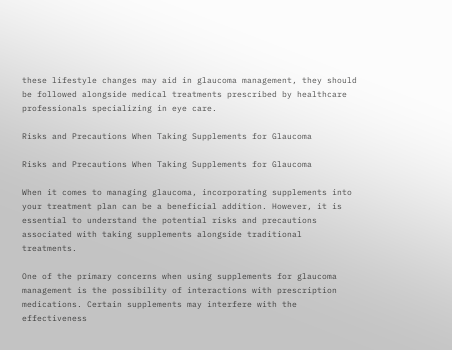these lifestyle changes may aid in glaucoma management, they should be followed alongside medical treatments prescribed by healthcare professionals specializing in eye care.

Risks and Precautions When Taking Supplements for Glaucoma

Risks and Precautions When Taking Supplements for Glaucoma

When it comes to managing glaucoma, incorporating supplements into your treatment plan can be a beneficial addition. However, it is essential to understand the potential risks and precautions associated with taking supplements alongside traditional treatments.

One of the primary concerns when using supplements for glaucoma management is the possibility of interactions with prescription medications. Certain supplements may interfere with the effectiveness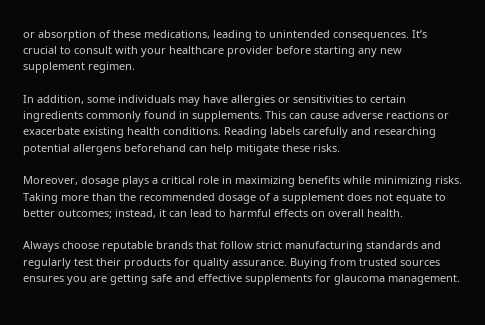or absorption of these medications, leading to unintended consequences. It’s crucial to consult with your healthcare provider before starting any new supplement regimen.

In addition, some individuals may have allergies or sensitivities to certain ingredients commonly found in supplements. This can cause adverse reactions or exacerbate existing health conditions. Reading labels carefully and researching potential allergens beforehand can help mitigate these risks.

Moreover, dosage plays a critical role in maximizing benefits while minimizing risks. Taking more than the recommended dosage of a supplement does not equate to better outcomes; instead, it can lead to harmful effects on overall health.

Always choose reputable brands that follow strict manufacturing standards and regularly test their products for quality assurance. Buying from trusted sources ensures you are getting safe and effective supplements for glaucoma management.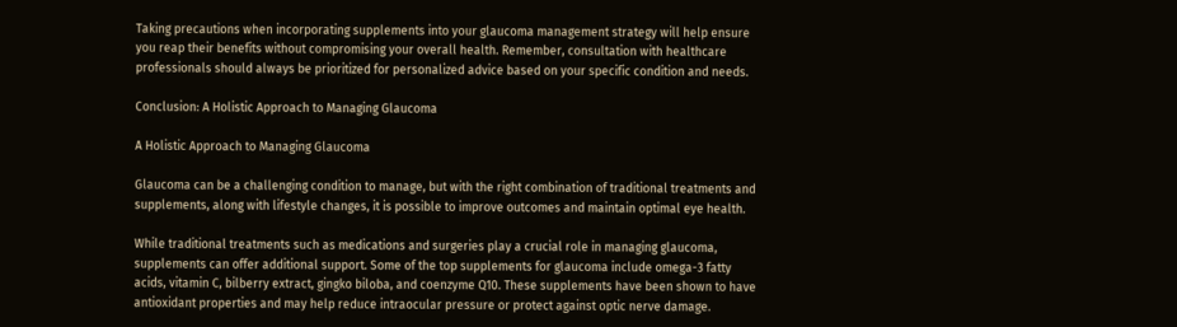Taking precautions when incorporating supplements into your glaucoma management strategy will help ensure you reap their benefits without compromising your overall health. Remember, consultation with healthcare professionals should always be prioritized for personalized advice based on your specific condition and needs.

Conclusion: A Holistic Approach to Managing Glaucoma

A Holistic Approach to Managing Glaucoma

Glaucoma can be a challenging condition to manage, but with the right combination of traditional treatments and supplements, along with lifestyle changes, it is possible to improve outcomes and maintain optimal eye health.

While traditional treatments such as medications and surgeries play a crucial role in managing glaucoma, supplements can offer additional support. Some of the top supplements for glaucoma include omega-3 fatty acids, vitamin C, bilberry extract, gingko biloba, and coenzyme Q10. These supplements have been shown to have antioxidant properties and may help reduce intraocular pressure or protect against optic nerve damage.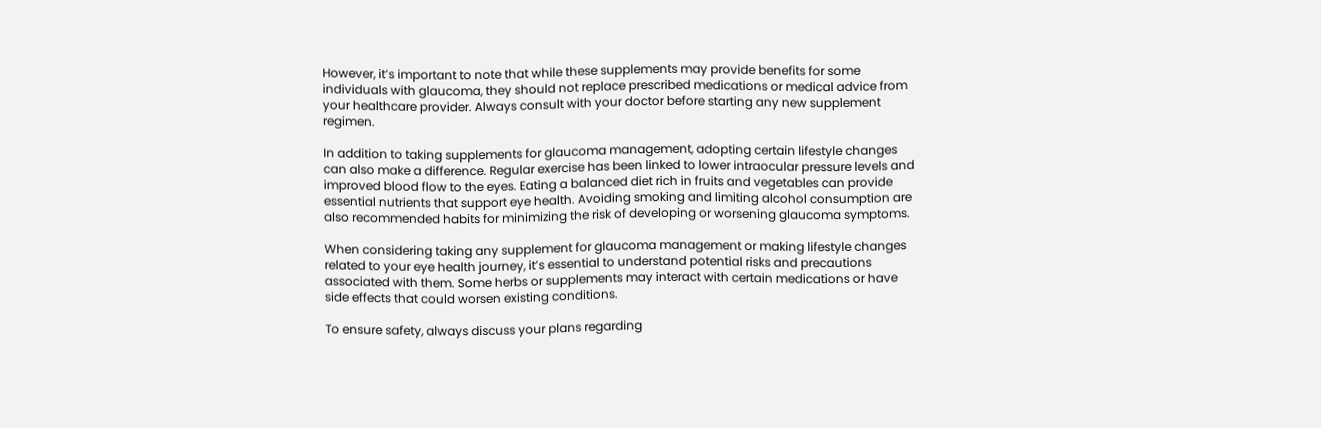However, it’s important to note that while these supplements may provide benefits for some individuals with glaucoma, they should not replace prescribed medications or medical advice from your healthcare provider. Always consult with your doctor before starting any new supplement regimen.

In addition to taking supplements for glaucoma management, adopting certain lifestyle changes can also make a difference. Regular exercise has been linked to lower intraocular pressure levels and improved blood flow to the eyes. Eating a balanced diet rich in fruits and vegetables can provide essential nutrients that support eye health. Avoiding smoking and limiting alcohol consumption are also recommended habits for minimizing the risk of developing or worsening glaucoma symptoms.

When considering taking any supplement for glaucoma management or making lifestyle changes related to your eye health journey, it’s essential to understand potential risks and precautions associated with them. Some herbs or supplements may interact with certain medications or have side effects that could worsen existing conditions.

To ensure safety, always discuss your plans regarding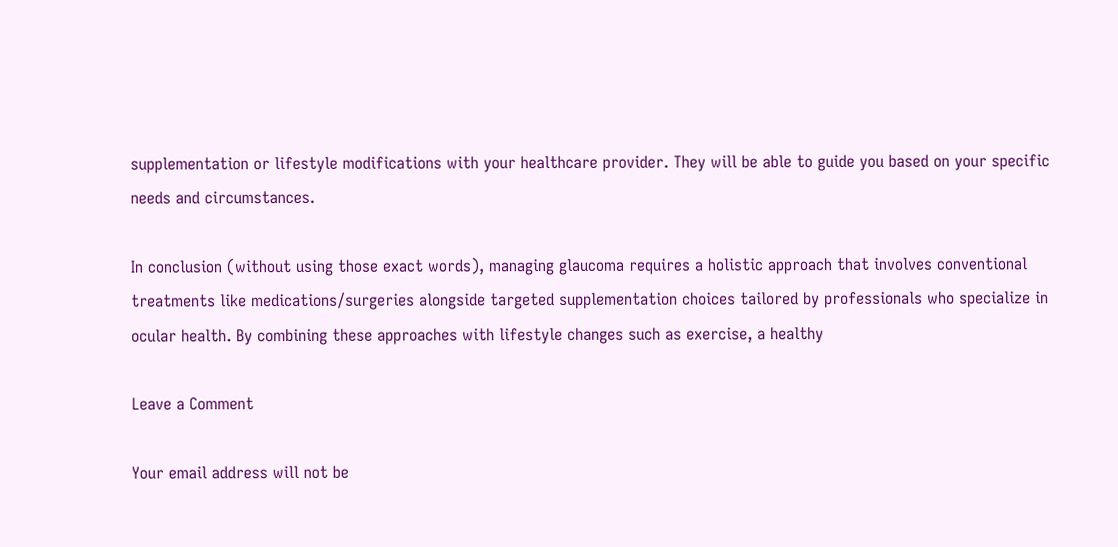supplementation or lifestyle modifications with your healthcare provider. They will be able to guide you based on your specific needs and circumstances.

In conclusion (without using those exact words), managing glaucoma requires a holistic approach that involves conventional treatments like medications/surgeries alongside targeted supplementation choices tailored by professionals who specialize in ocular health. By combining these approaches with lifestyle changes such as exercise, a healthy

Leave a Comment

Your email address will not be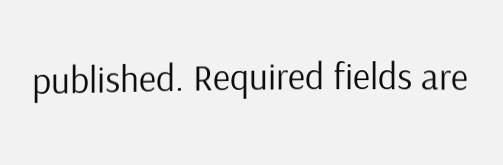published. Required fields are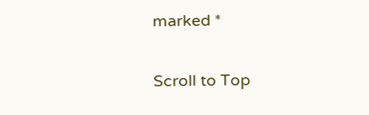marked *

Scroll to Top